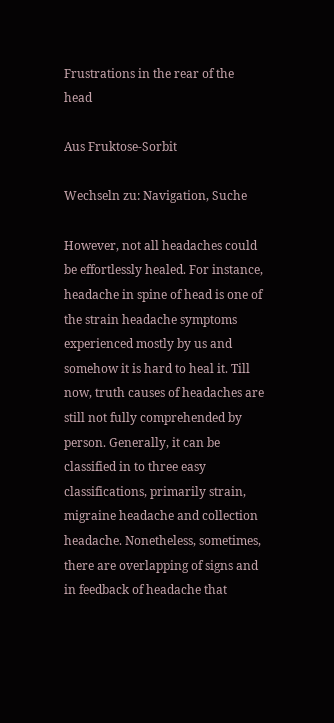Frustrations in the rear of the head

Aus Fruktose-Sorbit

Wechseln zu: Navigation, Suche

However, not all headaches could be effortlessly healed. For instance, headache in spine of head is one of the strain headache symptoms experienced mostly by us and somehow it is hard to heal it. Till now, truth causes of headaches are still not fully comprehended by person. Generally, it can be classified in to three easy classifications, primarily strain, migraine headache and collection headache. Nonetheless, sometimes, there are overlapping of signs and in feedback of headache that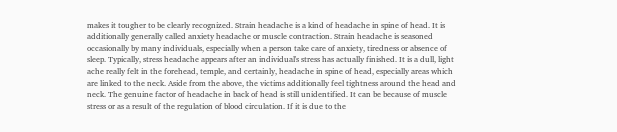makes it tougher to be clearly recognized. Strain headache is a kind of headache in spine of head. It is additionally generally called anxiety headache or muscle contraction. Strain headache is seasoned occasionally by many individuals, especially when a person take care of anxiety, tiredness or absence of sleep. Typically, stress headache appears after an individual's stress has actually finished. It is a dull, light ache really felt in the forehead, temple, and certainly, headache in spine of head, especially areas which are linked to the neck. Aside from the above, the victims additionally feel tightness around the head and neck. The genuine factor of headache in back of head is still unidentified. It can be because of muscle stress or as a result of the regulation of blood circulation. If it is due to the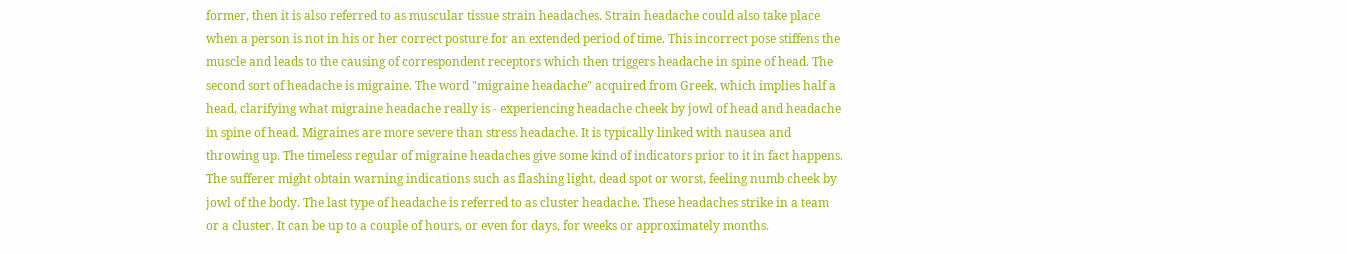former, then it is also referred to as muscular tissue strain headaches. Strain headache could also take place when a person is not in his or her correct posture for an extended period of time. This incorrect pose stiffens the muscle and leads to the causing of correspondent receptors which then triggers headache in spine of head. The second sort of headache is migraine. The word "migraine headache" acquired from Greek, which implies half a head, clarifying what migraine headache really is - experiencing headache cheek by jowl of head and headache in spine of head. Migraines are more severe than stress headache. It is typically linked with nausea and throwing up. The timeless regular of migraine headaches give some kind of indicators prior to it in fact happens. The sufferer might obtain warning indications such as flashing light, dead spot or worst, feeling numb cheek by jowl of the body. The last type of headache is referred to as cluster headache. These headaches strike in a team or a cluster. It can be up to a couple of hours, or even for days, for weeks or approximately months.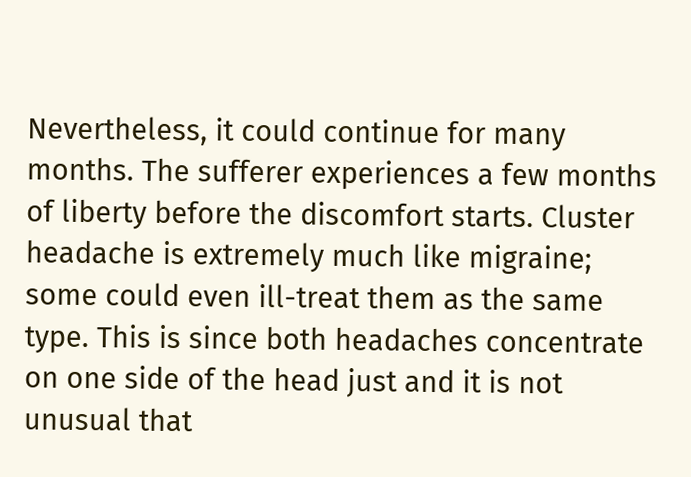Nevertheless, it could continue for many months. The sufferer experiences a few months of liberty before the discomfort starts. Cluster headache is extremely much like migraine; some could even ill-treat them as the same type. This is since both headaches concentrate on one side of the head just and it is not unusual that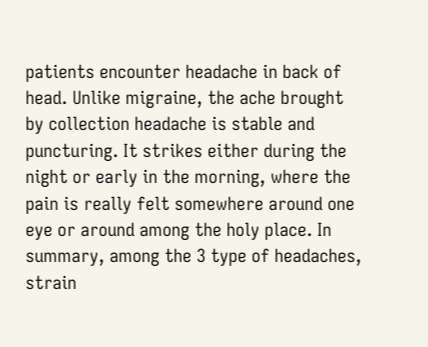patients encounter headache in back of head. Unlike migraine, the ache brought by collection headache is stable and puncturing. It strikes either during the night or early in the morning, where the pain is really felt somewhere around one eye or around among the holy place. In summary, among the 3 type of headaches, strain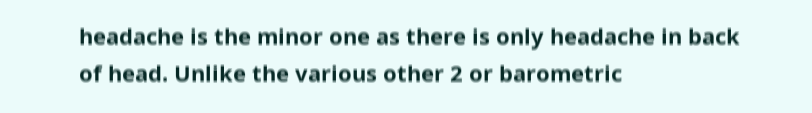headache is the minor one as there is only headache in back of head. Unlike the various other 2 or barometric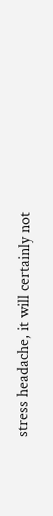stress headache, it will certainly not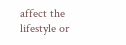affect the lifestyle or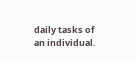daily tasks of an individual.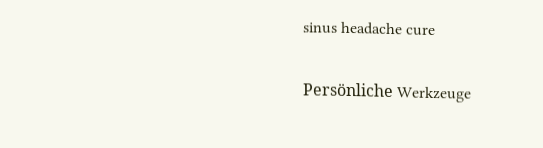sinus headache cure

Persönliche Werkzeuge